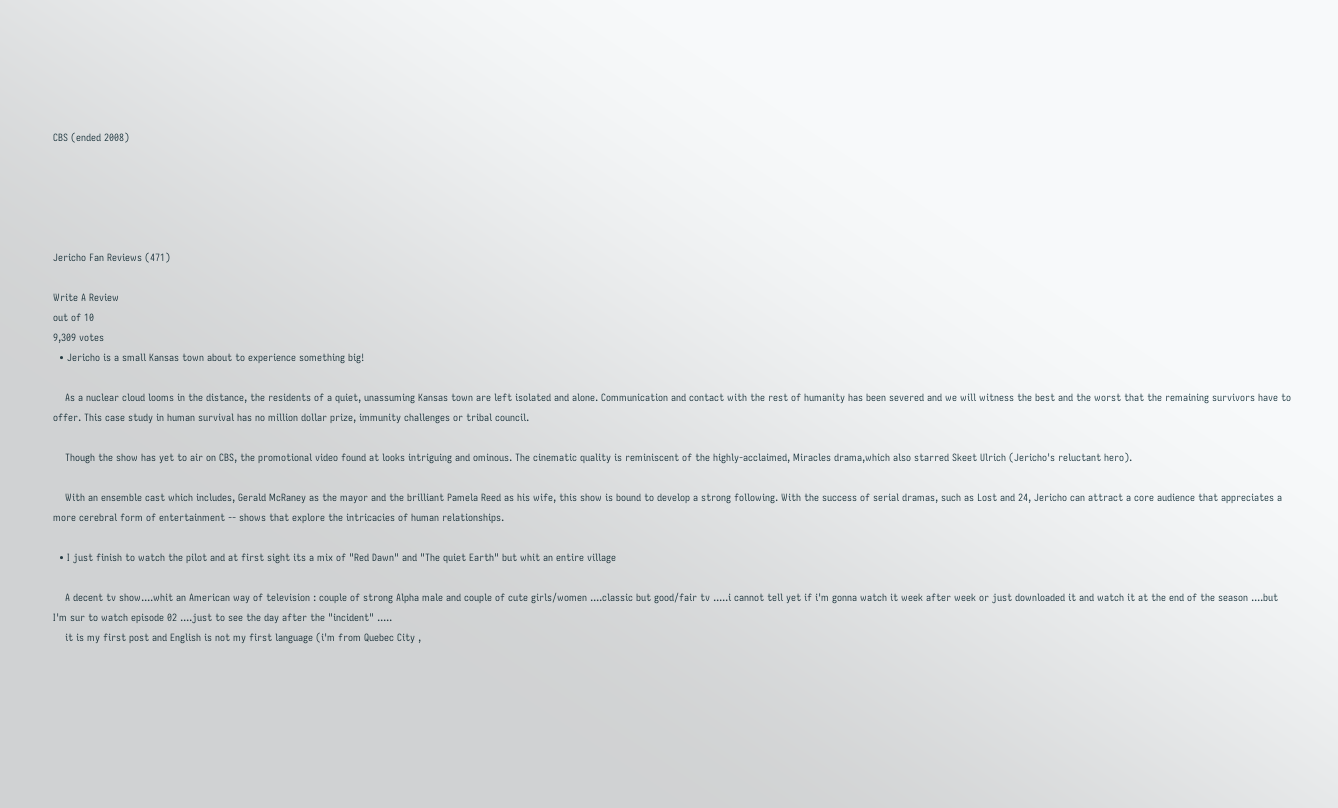CBS (ended 2008)





Jericho Fan Reviews (471)

Write A Review
out of 10
9,309 votes
  • Jericho is a small Kansas town about to experience something big!

    As a nuclear cloud looms in the distance, the residents of a quiet, unassuming Kansas town are left isolated and alone. Communication and contact with the rest of humanity has been severed and we will witness the best and the worst that the remaining survivors have to offer. This case study in human survival has no million dollar prize, immunity challenges or tribal council.

    Though the show has yet to air on CBS, the promotional video found at looks intriguing and ominous. The cinematic quality is reminiscent of the highly-acclaimed, Miracles drama,which also starred Skeet Ulrich (Jericho's reluctant hero).

    With an ensemble cast which includes, Gerald McRaney as the mayor and the brilliant Pamela Reed as his wife, this show is bound to develop a strong following. With the success of serial dramas, such as Lost and 24, Jericho can attract a core audience that appreciates a more cerebral form of entertainment -- shows that explore the intricacies of human relationships.

  • I just finish to watch the pilot and at first sight its a mix of "Red Dawn" and "The quiet Earth" but whit an entire village

    A decent tv show....whit an American way of television : couple of strong Alpha male and couple of cute girls/women ....classic but good/fair tv .....i cannot tell yet if i'm gonna watch it week after week or just downloaded it and watch it at the end of the season ....but I'm sur to watch episode 02 ....just to see the day after the "incident" .....
    it is my first post and English is not my first language (i'm from Quebec City ,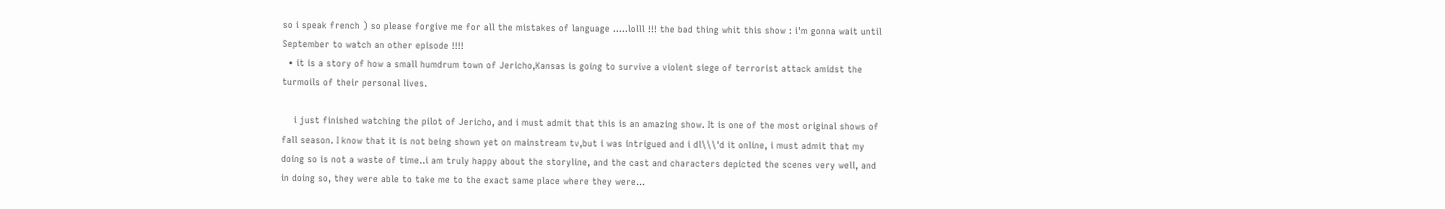so i speak french ) so please forgive me for all the mistakes of language .....lolll !!! the bad thing whit this show : i'm gonna wait until September to watch an other episode !!!!
  • it is a story of how a small humdrum town of Jericho,Kansas is going to survive a violent siege of terrorist attack amidst the turmoils of their personal lives.

    i just finished watching the pilot of Jericho, and i must admit that this is an amazing show. It is one of the most original shows of fall season. I know that it is not being shown yet on mainstream tv,but i was intrigued and i dl\\\'d it online, i must admit that my doing so is not a waste of time..i am truly happy about the storyline, and the cast and characters depicted the scenes very well, and in doing so, they were able to take me to the exact same place where they were...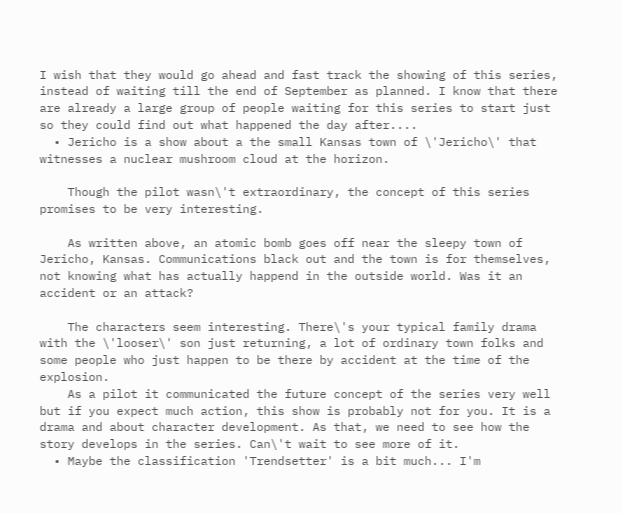I wish that they would go ahead and fast track the showing of this series, instead of waiting till the end of September as planned. I know that there are already a large group of people waiting for this series to start just so they could find out what happened the day after....
  • Jericho is a show about a the small Kansas town of \'Jericho\' that witnesses a nuclear mushroom cloud at the horizon.

    Though the pilot wasn\'t extraordinary, the concept of this series promises to be very interesting.

    As written above, an atomic bomb goes off near the sleepy town of Jericho, Kansas. Communications black out and the town is for themselves, not knowing what has actually happend in the outside world. Was it an accident or an attack?

    The characters seem interesting. There\'s your typical family drama with the \'looser\' son just returning, a lot of ordinary town folks and some people who just happen to be there by accident at the time of the explosion.
    As a pilot it communicated the future concept of the series very well but if you expect much action, this show is probably not for you. It is a drama and about character development. As that, we need to see how the story develops in the series. Can\'t wait to see more of it.
  • Maybe the classification 'Trendsetter' is a bit much... I'm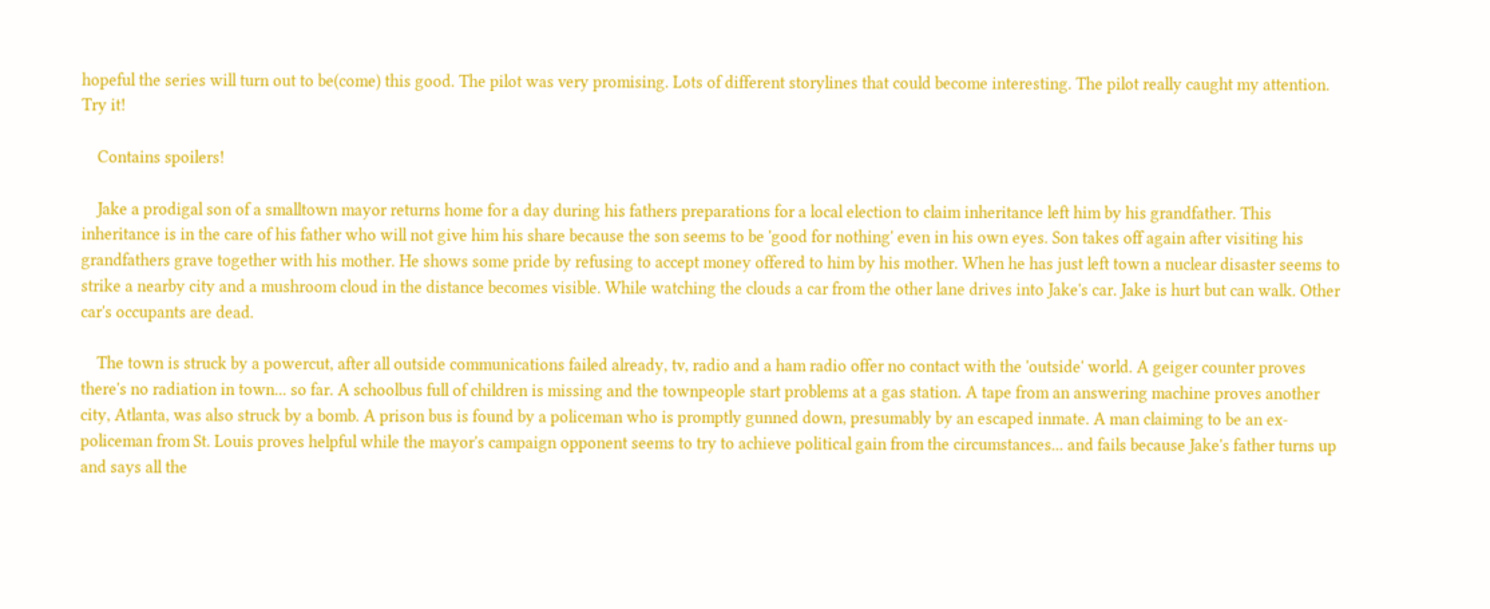hopeful the series will turn out to be(come) this good. The pilot was very promising. Lots of different storylines that could become interesting. The pilot really caught my attention. Try it!

    Contains spoilers!

    Jake a prodigal son of a smalltown mayor returns home for a day during his fathers preparations for a local election to claim inheritance left him by his grandfather. This inheritance is in the care of his father who will not give him his share because the son seems to be 'good for nothing' even in his own eyes. Son takes off again after visiting his grandfathers grave together with his mother. He shows some pride by refusing to accept money offered to him by his mother. When he has just left town a nuclear disaster seems to strike a nearby city and a mushroom cloud in the distance becomes visible. While watching the clouds a car from the other lane drives into Jake's car. Jake is hurt but can walk. Other car's occupants are dead.

    The town is struck by a powercut, after all outside communications failed already, tv, radio and a ham radio offer no contact with the 'outside' world. A geiger counter proves there's no radiation in town... so far. A schoolbus full of children is missing and the townpeople start problems at a gas station. A tape from an answering machine proves another city, Atlanta, was also struck by a bomb. A prison bus is found by a policeman who is promptly gunned down, presumably by an escaped inmate. A man claiming to be an ex-policeman from St. Louis proves helpful while the mayor's campaign opponent seems to try to achieve political gain from the circumstances... and fails because Jake's father turns up and says all the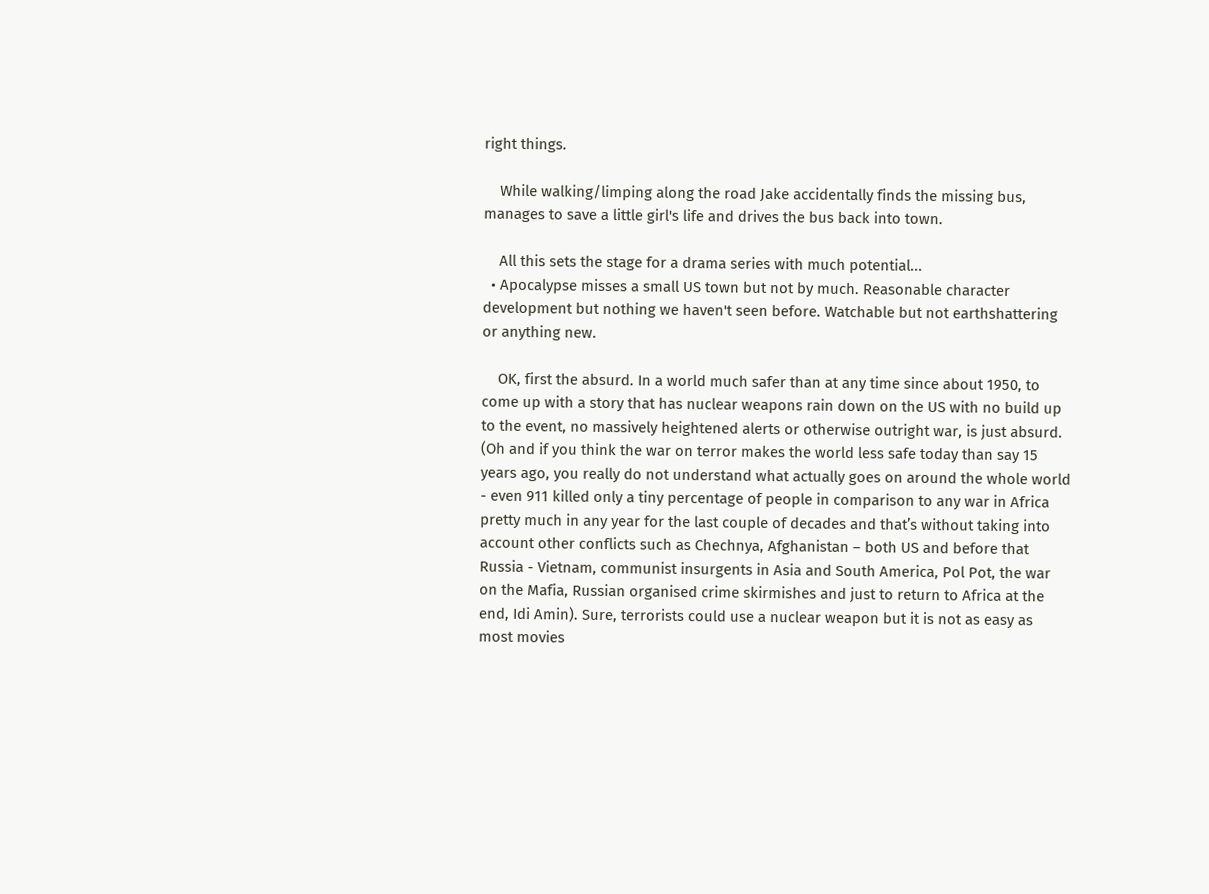right things.

    While walking/limping along the road Jake accidentally finds the missing bus, manages to save a little girl's life and drives the bus back into town.

    All this sets the stage for a drama series with much potential...
  • Apocalypse misses a small US town but not by much. Reasonable character development but nothing we haven't seen before. Watchable but not earthshattering or anything new.

    OK, first the absurd. In a world much safer than at any time since about 1950, to come up with a story that has nuclear weapons rain down on the US with no build up to the event, no massively heightened alerts or otherwise outright war, is just absurd. (Oh and if you think the war on terror makes the world less safe today than say 15 years ago, you really do not understand what actually goes on around the whole world - even 911 killed only a tiny percentage of people in comparison to any war in Africa pretty much in any year for the last couple of decades and that’s without taking into account other conflicts such as Chechnya, Afghanistan – both US and before that Russia - Vietnam, communist insurgents in Asia and South America, Pol Pot, the war on the Mafia, Russian organised crime skirmishes and just to return to Africa at the end, Idi Amin). Sure, terrorists could use a nuclear weapon but it is not as easy as most movies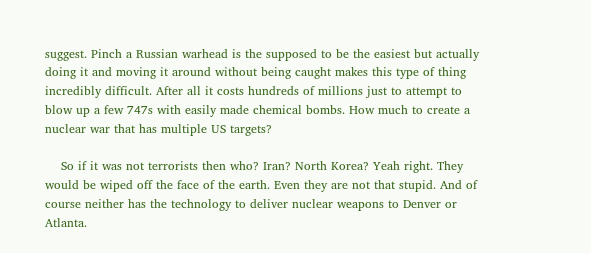suggest. Pinch a Russian warhead is the supposed to be the easiest but actually doing it and moving it around without being caught makes this type of thing incredibly difficult. After all it costs hundreds of millions just to attempt to blow up a few 747s with easily made chemical bombs. How much to create a nuclear war that has multiple US targets?

    So if it was not terrorists then who? Iran? North Korea? Yeah right. They would be wiped off the face of the earth. Even they are not that stupid. And of course neither has the technology to deliver nuclear weapons to Denver or Atlanta.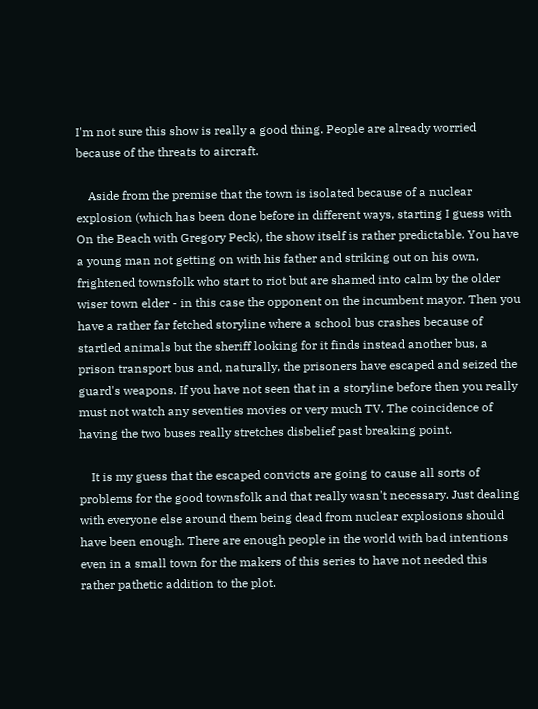I'm not sure this show is really a good thing. People are already worried because of the threats to aircraft.

    Aside from the premise that the town is isolated because of a nuclear explosion (which has been done before in different ways, starting I guess with On the Beach with Gregory Peck), the show itself is rather predictable. You have a young man not getting on with his father and striking out on his own, frightened townsfolk who start to riot but are shamed into calm by the older wiser town elder - in this case the opponent on the incumbent mayor. Then you have a rather far fetched storyline where a school bus crashes because of startled animals but the sheriff looking for it finds instead another bus, a prison transport bus and, naturally, the prisoners have escaped and seized the guard's weapons. If you have not seen that in a storyline before then you really must not watch any seventies movies or very much TV. The coincidence of having the two buses really stretches disbelief past breaking point.

    It is my guess that the escaped convicts are going to cause all sorts of problems for the good townsfolk and that really wasn't necessary. Just dealing with everyone else around them being dead from nuclear explosions should have been enough. There are enough people in the world with bad intentions even in a small town for the makers of this series to have not needed this rather pathetic addition to the plot.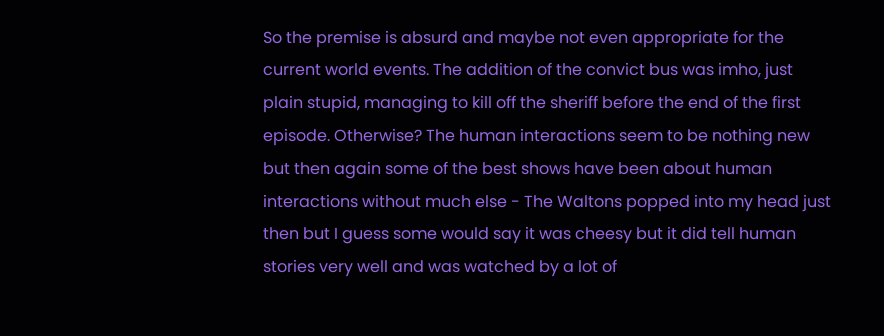So the premise is absurd and maybe not even appropriate for the current world events. The addition of the convict bus was imho, just plain stupid, managing to kill off the sheriff before the end of the first episode. Otherwise? The human interactions seem to be nothing new but then again some of the best shows have been about human interactions without much else - The Waltons popped into my head just then but I guess some would say it was cheesy but it did tell human stories very well and was watched by a lot of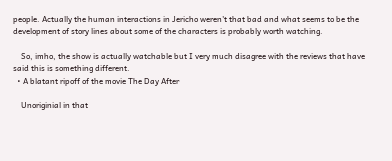people. Actually the human interactions in Jericho weren't that bad and what seems to be the development of story lines about some of the characters is probably worth watching.

    So, imho, the show is actually watchable but I very much disagree with the reviews that have said this is something different.
  • A blatant ripoff of the movie The Day After

    Unoriginial in that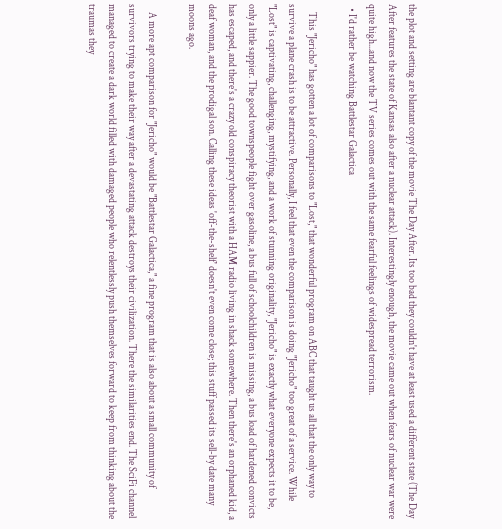the plot and setting are blantant copy of the movie The Day After. Its too bad they couldn't have at least used a different state (The Day After features the state of Kansas also after a nuclear attack). Interestingly enough, the movie came out when fears of nuclear war were quite high...and now the TV series comes out with the same fearful feelings of widespread terrorism.
  • I'd rather be watching Battlestar Galactica

    This "Jericho" has gotten a lot of comparisons to "Lost," that wonderful program on ABC that taught us all that the only way to survive a plane crash is to be attractive. Personally, I feel that even the comparison is doing "Jericho" too great of a service. While "Lost" is captivating, challenging, mystifying, and a work of stunning originality, "Jericho" is exactly what everyone expects it to be, only a little sappier. The good townspeople fight over gasoline, a bus full of schoolchildren is missing, a bus load of hardened convicts has escaped, and there's a crazy old conspiracy theorist with a HAM radio living in shack somewhere. Then there's an orphaned kid, a deaf woman, and the prodigal son. Calling these ideas 'off-the-shelf' doesn't even come close; this stuff passed its sell-by date many moons ago.

    A more apt comparison for "Jericho" would be "Battlestar Galactica," a fine program that is also about a small community of survivors trying to make their way after a devastating attack destroys their civilization. There the similarities end. The SciFi channel managed to create a dark world filled with damaged people who relentlessly push themselves forward to keep from thinking about the traumas they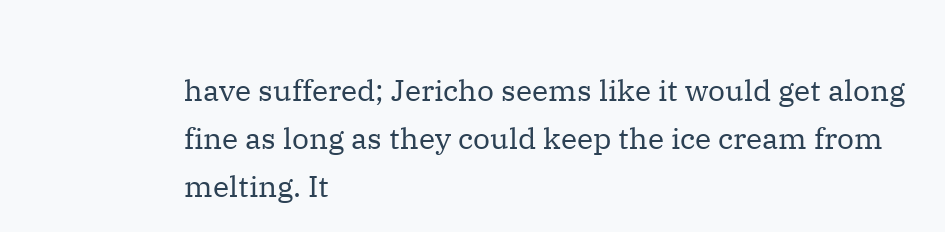have suffered; Jericho seems like it would get along fine as long as they could keep the ice cream from melting. It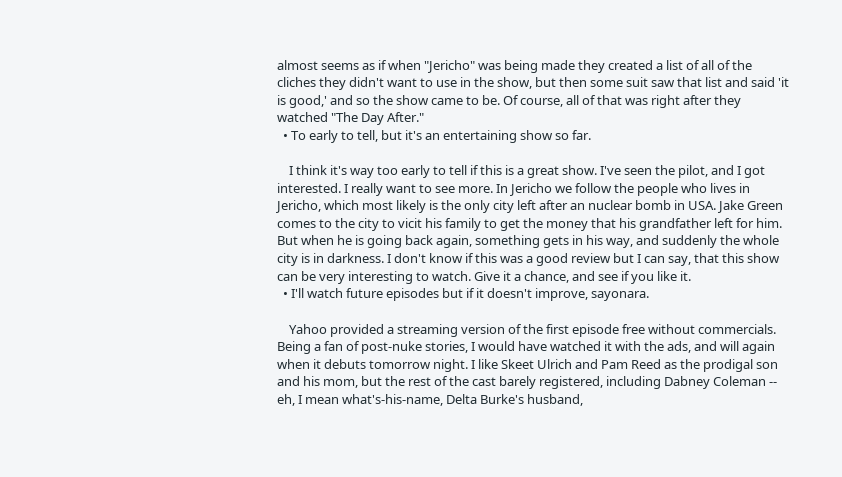almost seems as if when "Jericho" was being made they created a list of all of the cliches they didn't want to use in the show, but then some suit saw that list and said 'it is good,' and so the show came to be. Of course, all of that was right after they watched "The Day After."
  • To early to tell, but it's an entertaining show so far.

    I think it's way too early to tell if this is a great show. I've seen the pilot, and I got interested. I really want to see more. In Jericho we follow the people who lives in Jericho, which most likely is the only city left after an nuclear bomb in USA. Jake Green comes to the city to vicit his family to get the money that his grandfather left for him. But when he is going back again, something gets in his way, and suddenly the whole city is in darkness. I don't know if this was a good review but I can say, that this show can be very interesting to watch. Give it a chance, and see if you like it.
  • I'll watch future episodes but if it doesn't improve, sayonara.

    Yahoo provided a streaming version of the first episode free without commercials. Being a fan of post-nuke stories, I would have watched it with the ads, and will again when it debuts tomorrow night. I like Skeet Ulrich and Pam Reed as the prodigal son and his mom, but the rest of the cast barely registered, including Dabney Coleman -- eh, I mean what's-his-name, Delta Burke's husband,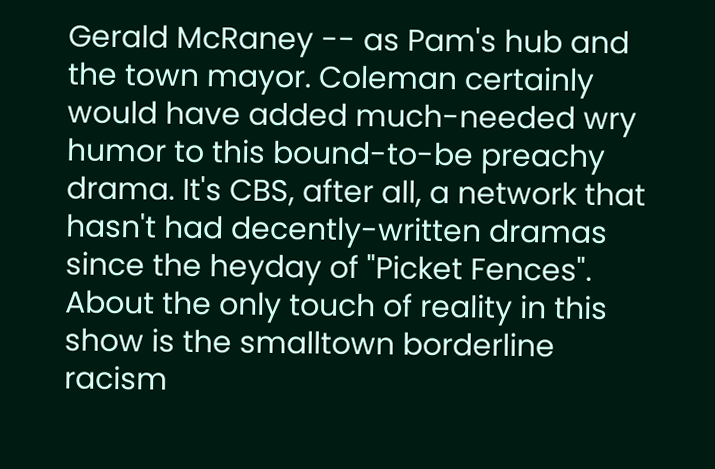Gerald McRaney -- as Pam's hub and the town mayor. Coleman certainly would have added much-needed wry humor to this bound-to-be preachy drama. It's CBS, after all, a network that hasn't had decently-written dramas since the heyday of "Picket Fences". About the only touch of reality in this show is the smalltown borderline racism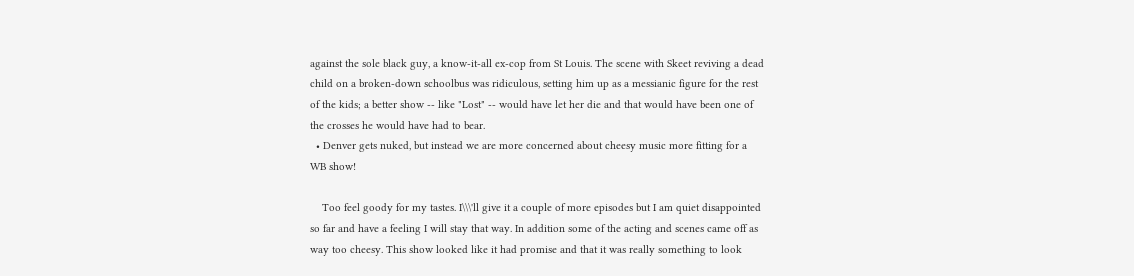against the sole black guy, a know-it-all ex-cop from St Louis. The scene with Skeet reviving a dead child on a broken-down schoolbus was ridiculous, setting him up as a messianic figure for the rest of the kids; a better show -- like "Lost" -- would have let her die and that would have been one of the crosses he would have had to bear.
  • Denver gets nuked, but instead we are more concerned about cheesy music more fitting for a WB show!

    Too feel goody for my tastes. I\\\'ll give it a couple of more episodes but I am quiet disappointed so far and have a feeling I will stay that way. In addition some of the acting and scenes came off as way too cheesy. This show looked like it had promise and that it was really something to look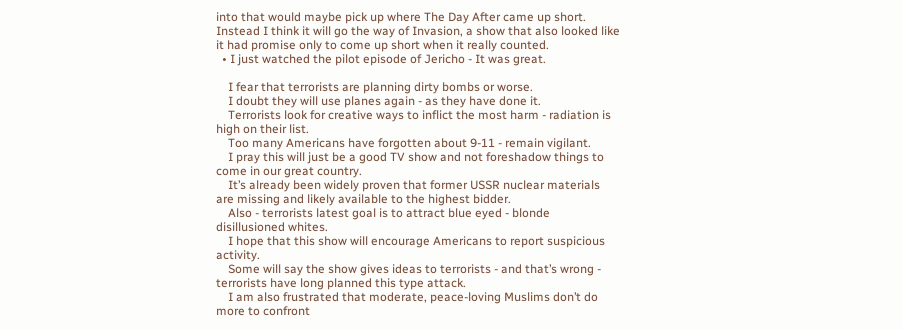into that would maybe pick up where The Day After came up short. Instead I think it will go the way of Invasion, a show that also looked like it had promise only to come up short when it really counted.
  • I just watched the pilot episode of Jericho - It was great.

    I fear that terrorists are planning dirty bombs or worse.
    I doubt they will use planes again - as they have done it.
    Terrorists look for creative ways to inflict the most harm - radiation is high on their list.
    Too many Americans have forgotten about 9-11 - remain vigilant.
    I pray this will just be a good TV show and not foreshadow things to come in our great country.
    It’s already been widely proven that former USSR nuclear materials are missing and likely available to the highest bidder.
    Also - terrorists latest goal is to attract blue eyed - blonde disillusioned whites.
    I hope that this show will encourage Americans to report suspicious activity.
    Some will say the show gives ideas to terrorists - and that’s wrong - terrorists have long planned this type attack.
    I am also frustrated that moderate, peace-loving Muslims don’t do more to confront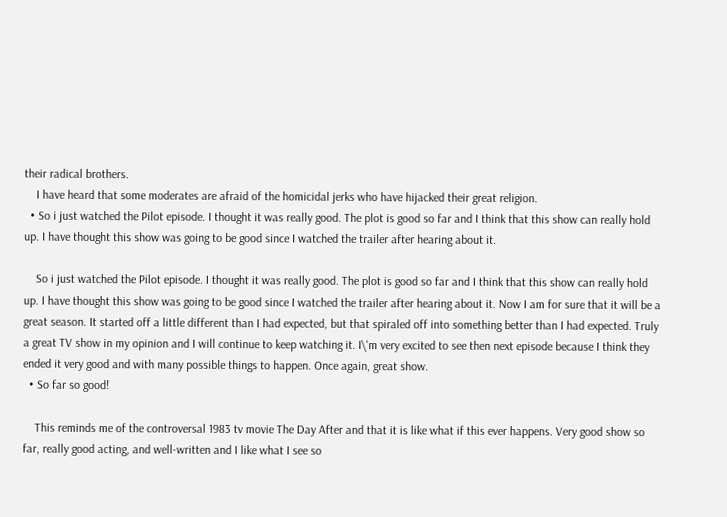their radical brothers.
    I have heard that some moderates are afraid of the homicidal jerks who have hijacked their great religion.
  • So i just watched the Pilot episode. I thought it was really good. The plot is good so far and I think that this show can really hold up. I have thought this show was going to be good since I watched the trailer after hearing about it.

    So i just watched the Pilot episode. I thought it was really good. The plot is good so far and I think that this show can really hold up. I have thought this show was going to be good since I watched the trailer after hearing about it. Now I am for sure that it will be a great season. It started off a little different than I had expected, but that spiraled off into something better than I had expected. Truly a great TV show in my opinion and I will continue to keep watching it. I\'m very excited to see then next episode because I think they ended it very good and with many possible things to happen. Once again, great show.
  • So far so good!

    This reminds me of the controversal 1983 tv movie The Day After and that it is like what if this ever happens. Very good show so far, really good acting, and well-written and I like what I see so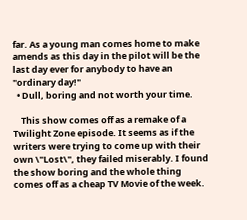far. As a young man comes home to make amends as this day in the pilot will be the last day ever for anybody to have an "ordinary day!"
  • Dull, boring and not worth your time.

    This show comes off as a remake of a Twilight Zone episode. It seems as if the writers were trying to come up with their own \"Lost\", they failed miserably. I found the show boring and the whole thing comes off as a cheap TV Movie of the week.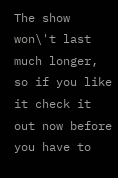The show won\'t last much longer, so if you like it check it out now before you have to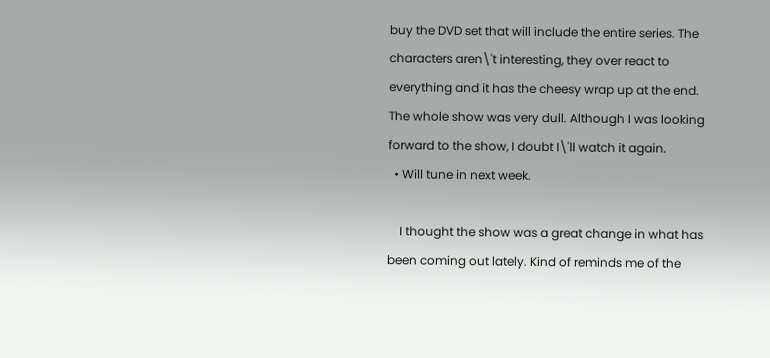buy the DVD set that will include the entire series. The characters aren\'t interesting, they over react to everything and it has the cheesy wrap up at the end. The whole show was very dull. Although I was looking forward to the show, I doubt I\'ll watch it again.
  • Will tune in next week.

    I thought the show was a great change in what has been coming out lately. Kind of reminds me of the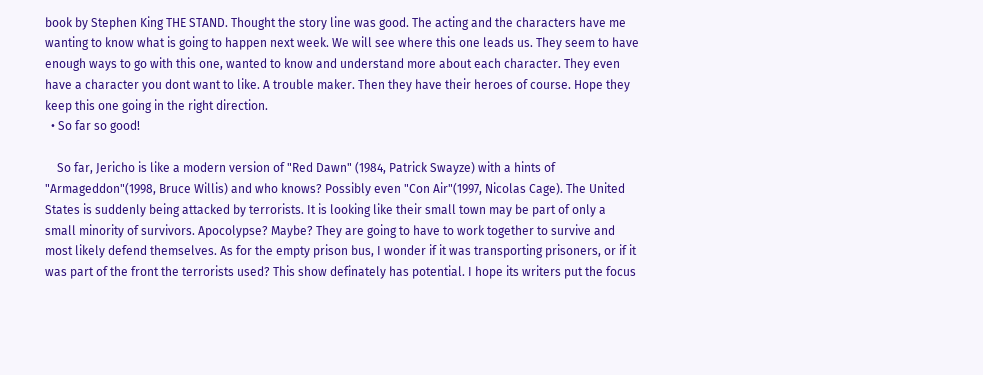book by Stephen King THE STAND. Thought the story line was good. The acting and the characters have me wanting to know what is going to happen next week. We will see where this one leads us. They seem to have enough ways to go with this one, wanted to know and understand more about each character. They even have a character you dont want to like. A trouble maker. Then they have their heroes of course. Hope they keep this one going in the right direction.
  • So far so good!

    So far, Jericho is like a modern version of "Red Dawn" (1984, Patrick Swayze) with a hints of "Armageddon"(1998, Bruce Willis) and who knows? Possibly even "Con Air"(1997, Nicolas Cage). The United States is suddenly being attacked by terrorists. It is looking like their small town may be part of only a small minority of survivors. Apocolypse? Maybe? They are going to have to work together to survive and most likely defend themselves. As for the empty prison bus, I wonder if it was transporting prisoners, or if it was part of the front the terrorists used? This show definately has potential. I hope its writers put the focus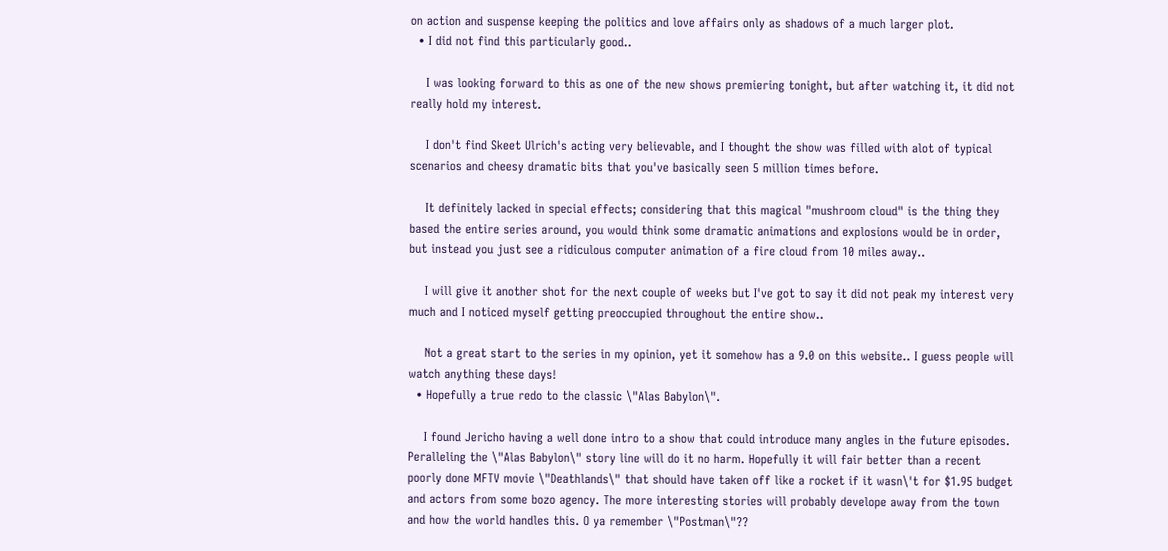on action and suspense keeping the politics and love affairs only as shadows of a much larger plot.
  • I did not find this particularly good..

    I was looking forward to this as one of the new shows premiering tonight, but after watching it, it did not really hold my interest.

    I don't find Skeet Ulrich's acting very believable, and I thought the show was filled with alot of typical scenarios and cheesy dramatic bits that you've basically seen 5 million times before.

    It definitely lacked in special effects; considering that this magical "mushroom cloud" is the thing they based the entire series around, you would think some dramatic animations and explosions would be in order, but instead you just see a ridiculous computer animation of a fire cloud from 10 miles away..

    I will give it another shot for the next couple of weeks but I've got to say it did not peak my interest very much and I noticed myself getting preoccupied throughout the entire show..

    Not a great start to the series in my opinion, yet it somehow has a 9.0 on this website.. I guess people will watch anything these days!
  • Hopefully a true redo to the classic \"Alas Babylon\".

    I found Jericho having a well done intro to a show that could introduce many angles in the future episodes. Peralleling the \"Alas Babylon\" story line will do it no harm. Hopefully it will fair better than a recent poorly done MFTV movie \"Deathlands\" that should have taken off like a rocket if it wasn\'t for $1.95 budget and actors from some bozo agency. The more interesting stories will probably develope away from the town and how the world handles this. O ya remember \"Postman\"??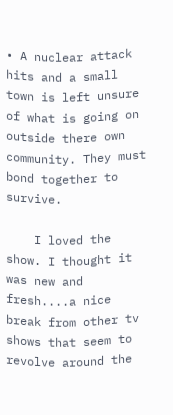• A nuclear attack hits and a small town is left unsure of what is going on outside there own community. They must bond together to survive.

    I loved the show. I thought it was new and fresh....a nice break from other tv shows that seem to revolve around the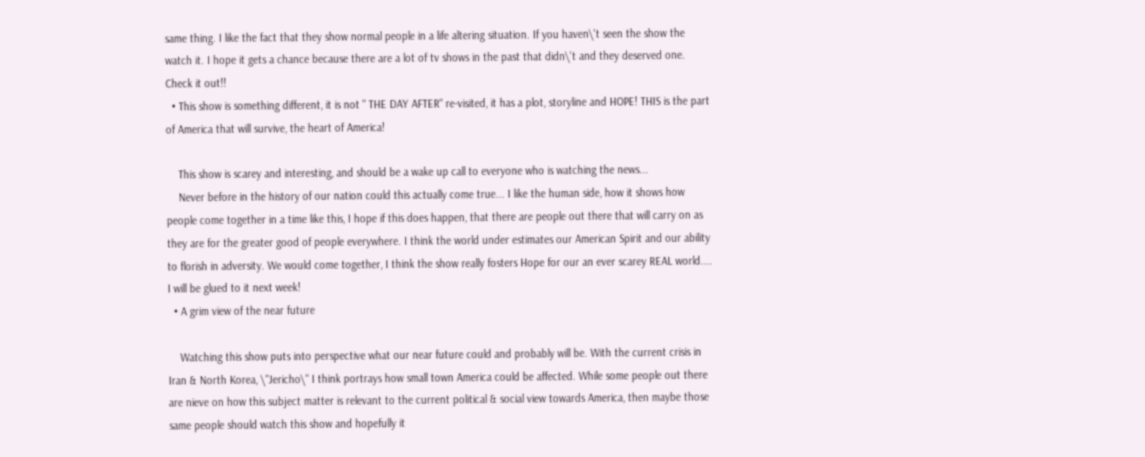same thing. I like the fact that they show normal people in a life altering situation. If you haven\'t seen the show the watch it. I hope it gets a chance because there are a lot of tv shows in the past that didn\'t and they deserved one. Check it out!!
  • This show is something different, it is not " THE DAY AFTER" re-visited, it has a plot, storyline and HOPE! THIS is the part of America that will survive, the heart of America!

    This show is scarey and interesting, and should be a wake up call to everyone who is watching the news...
    Never before in the history of our nation could this actually come true... I like the human side, how it shows how people come together in a time like this, I hope if this does happen, that there are people out there that will carry on as they are for the greater good of people everywhere. I think the world under estimates our American Spirit and our ability to florish in adversity. We would come together, I think the show really fosters Hope for our an ever scarey REAL world.... I will be glued to it next week!
  • A grim view of the near future

    Watching this show puts into perspective what our near future could and probably will be. With the current crisis in Iran & North Korea, \"Jericho\" I think portrays how small town America could be affected. While some people out there are nieve on how this subject matter is relevant to the current political & social view towards America, then maybe those same people should watch this show and hopefully it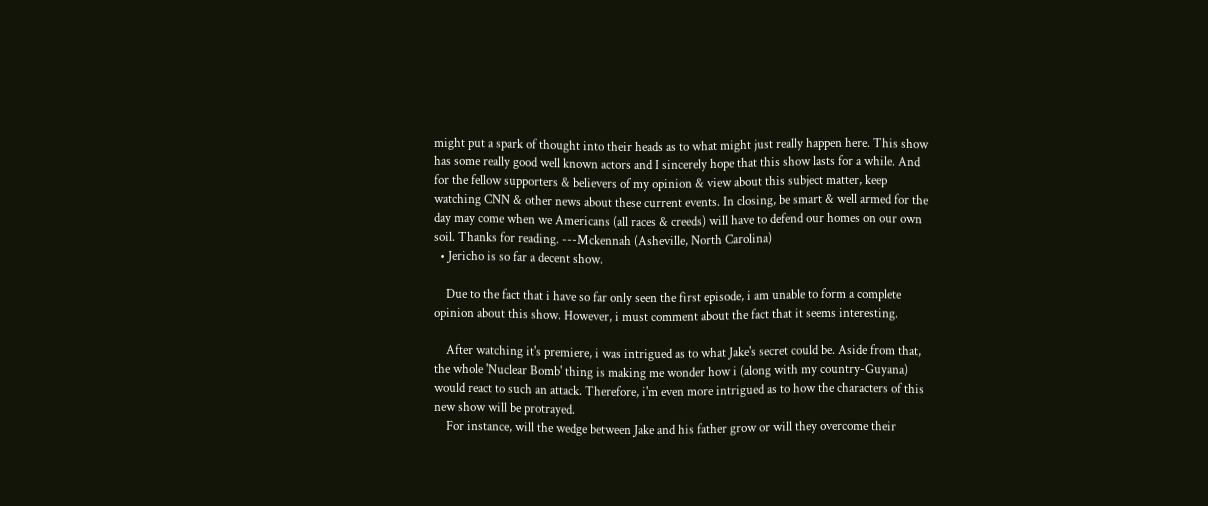might put a spark of thought into their heads as to what might just really happen here. This show has some really good well known actors and I sincerely hope that this show lasts for a while. And for the fellow supporters & believers of my opinion & view about this subject matter, keep watching CNN & other news about these current events. In closing, be smart & well armed for the day may come when we Americans (all races & creeds) will have to defend our homes on our own soil. Thanks for reading. ---Mckennah (Asheville, North Carolina)
  • Jericho is so far a decent show.

    Due to the fact that i have so far only seen the first episode, i am unable to form a complete opinion about this show. However, i must comment about the fact that it seems interesting.

    After watching it's premiere, i was intrigued as to what Jake's secret could be. Aside from that, the whole 'Nuclear Bomb' thing is making me wonder how i (along with my country-Guyana) would react to such an attack. Therefore, i'm even more intrigued as to how the characters of this new show will be protrayed.
    For instance, will the wedge between Jake and his father grow or will they overcome their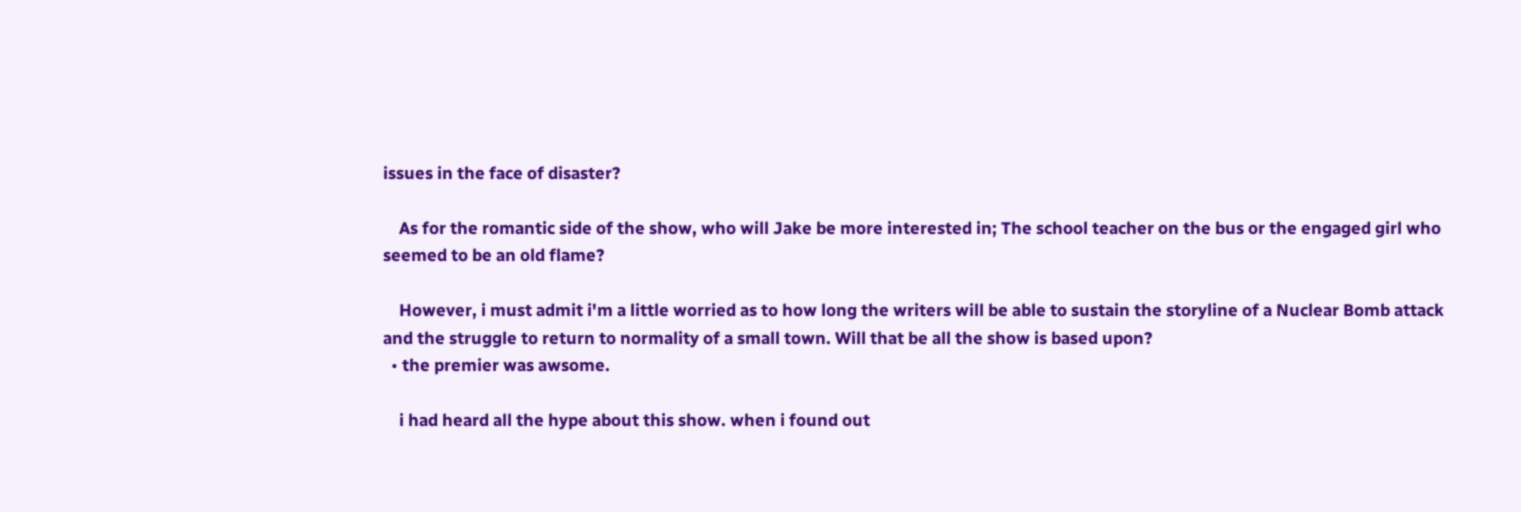issues in the face of disaster?

    As for the romantic side of the show, who will Jake be more interested in; The school teacher on the bus or the engaged girl who seemed to be an old flame?

    However, i must admit i'm a little worried as to how long the writers will be able to sustain the storyline of a Nuclear Bomb attack and the struggle to return to normality of a small town. Will that be all the show is based upon?
  • the premier was awsome.

    i had heard all the hype about this show. when i found out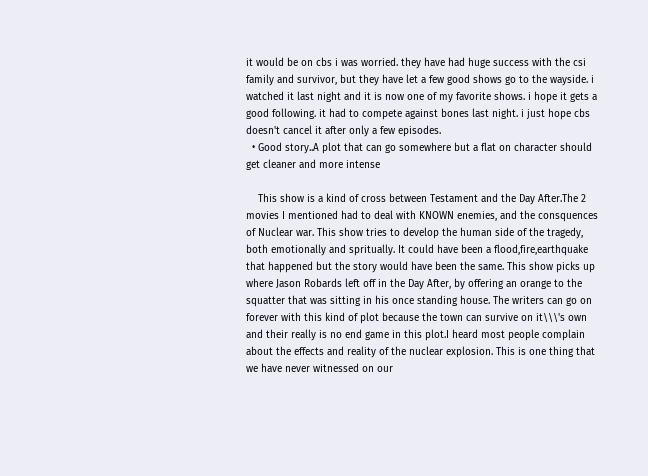it would be on cbs i was worried. they have had huge success with the csi family and survivor, but they have let a few good shows go to the wayside. i watched it last night and it is now one of my favorite shows. i hope it gets a good following. it had to compete against bones last night. i just hope cbs doesn't cancel it after only a few episodes.
  • Good story..A plot that can go somewhere but a flat on character should get cleaner and more intense

    This show is a kind of cross between Testament and the Day After.The 2 movies I mentioned had to deal with KNOWN enemies, and the consquences of Nuclear war. This show tries to develop the human side of the tragedy, both emotionally and spritually. It could have been a flood,fire,earthquake that happened but the story would have been the same. This show picks up where Jason Robards left off in the Day After, by offering an orange to the squatter that was sitting in his once standing house. The writers can go on forever with this kind of plot because the town can survive on it\\\'s own and their really is no end game in this plot.I heard most people complain about the effects and reality of the nuclear explosion. This is one thing that we have never witnessed on our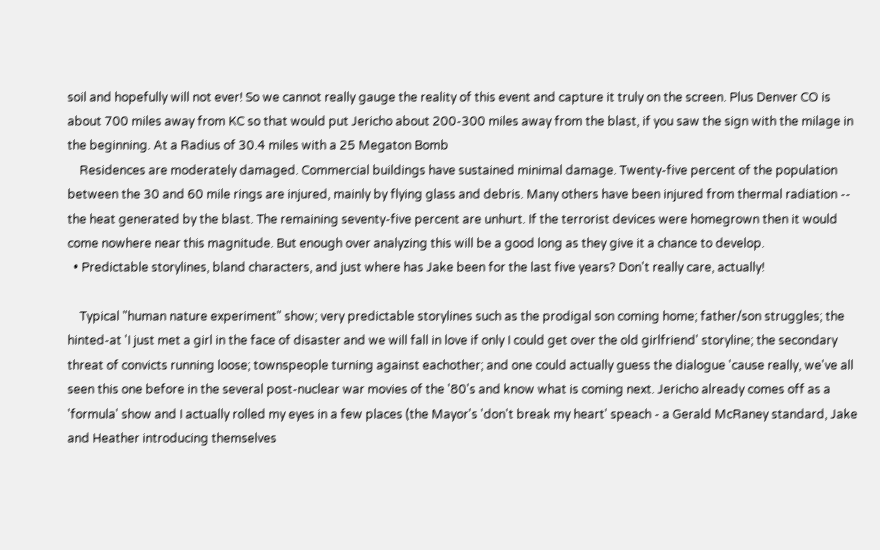soil and hopefully will not ever! So we cannot really gauge the reality of this event and capture it truly on the screen. Plus Denver CO is about 700 miles away from KC so that would put Jericho about 200-300 miles away from the blast, if you saw the sign with the milage in the beginning. At a Radius of 30.4 miles with a 25 Megaton Bomb
    Residences are moderately damaged. Commercial buildings have sustained minimal damage. Twenty-five percent of the population between the 30 and 60 mile rings are injured, mainly by flying glass and debris. Many others have been injured from thermal radiation -- the heat generated by the blast. The remaining seventy-five percent are unhurt. If the terrorist devices were homegrown then it would come nowhere near this magnitude. But enough over analyzing this will be a good long as they give it a chance to develop.
  • Predictable storylines, bland characters, and just where has Jake been for the last five years? Don't really care, actually!

    Typical "human nature experiment" show; very predictable storylines such as the prodigal son coming home; father/son struggles; the hinted-at 'I just met a girl in the face of disaster and we will fall in love if only I could get over the old girlfriend' storyline; the secondary threat of convicts running loose; townspeople turning against eachother; and one could actually guess the dialogue 'cause really, we've all seen this one before in the several post-nuclear war movies of the '80's and know what is coming next. Jericho already comes off as a 'formula' show and I actually rolled my eyes in a few places (the Mayor's 'don't break my heart' speach - a Gerald McRaney standard, Jake and Heather introducing themselves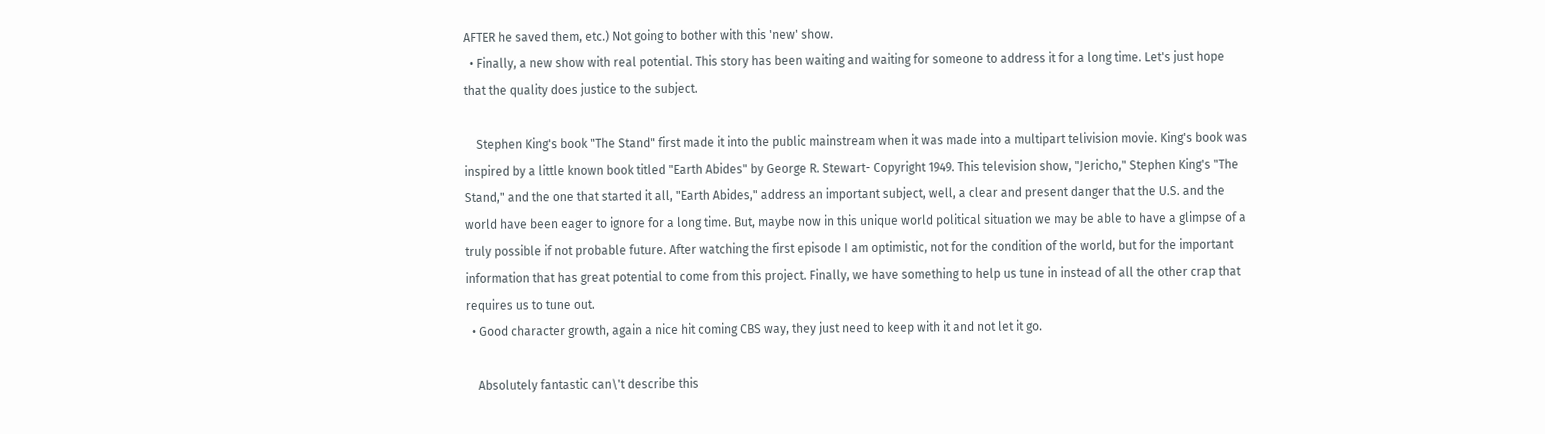AFTER he saved them, etc.) Not going to bother with this 'new' show.
  • Finally, a new show with real potential. This story has been waiting and waiting for someone to address it for a long time. Let's just hope that the quality does justice to the subject.

    Stephen King's book "The Stand" first made it into the public mainstream when it was made into a multipart telivision movie. King's book was inspired by a little known book titled "Earth Abides" by George R. Stewart- Copyright 1949. This television show, "Jericho," Stephen King's "The Stand," and the one that started it all, "Earth Abides," address an important subject, well, a clear and present danger that the U.S. and the world have been eager to ignore for a long time. But, maybe now in this unique world political situation we may be able to have a glimpse of a truly possible if not probable future. After watching the first episode I am optimistic, not for the condition of the world, but for the important information that has great potential to come from this project. Finally, we have something to help us tune in instead of all the other crap that requires us to tune out.
  • Good character growth, again a nice hit coming CBS way, they just need to keep with it and not let it go.

    Absolutely fantastic can\'t describe this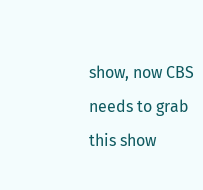show, now CBS needs to grab this show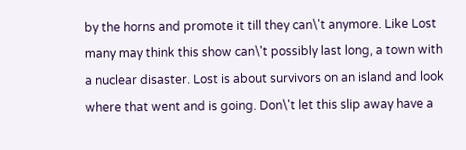by the horns and promote it till they can\'t anymore. Like Lost many may think this show can\'t possibly last long, a town with a nuclear disaster. Lost is about survivors on an island and look where that went and is going. Don\'t let this slip away have a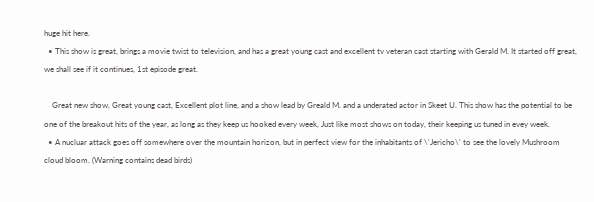huge hit here.
  • This show is great, brings a movie twist to television, and has a great young cast and excellent tv veteran cast starting with Gerald M. It started off great, we shall see if it continues, 1st episode great.

    Great new show, Great young cast, Excellent plot line, and a show lead by Greald M. and a underated actor in Skeet U. This show has the potential to be one of the breakout hits of the year, as long as they keep us hooked every week, Just like most shows on today, their keeping us tuned in evey week.
  • A nucluar attack goes off somewhere over the mountain horizon, but in perfect view for the inhabitants of \'Jericho\' to see the lovely Mushroom cloud bloom. (Warning contains dead birds)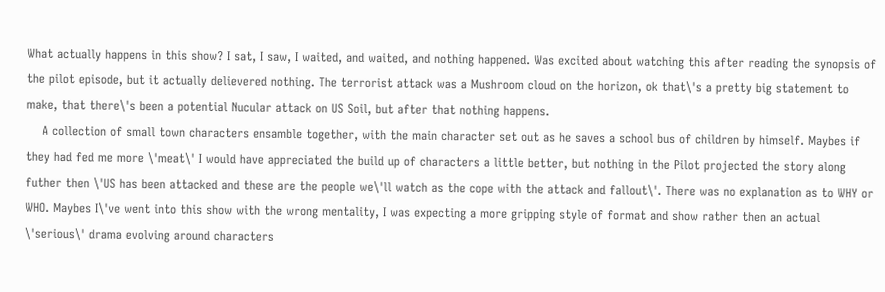What actually happens in this show? I sat, I saw, I waited, and waited, and nothing happened. Was excited about watching this after reading the synopsis of the pilot episode, but it actually delievered nothing. The terrorist attack was a Mushroom cloud on the horizon, ok that\'s a pretty big statement to make, that there\'s been a potential Nucular attack on US Soil, but after that nothing happens.
    A collection of small town characters ensamble together, with the main character set out as he saves a school bus of children by himself. Maybes if they had fed me more \'meat\' I would have appreciated the build up of characters a little better, but nothing in the Pilot projected the story along futher then \'US has been attacked and these are the people we\'ll watch as the cope with the attack and fallout\'. There was no explanation as to WHY or WHO. Maybes I\'ve went into this show with the wrong mentality, I was expecting a more gripping style of format and show rather then an actual \'serious\' drama evolving around characters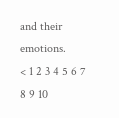and their emotions.
< 1 2 3 4 5 6 7 8 9 10